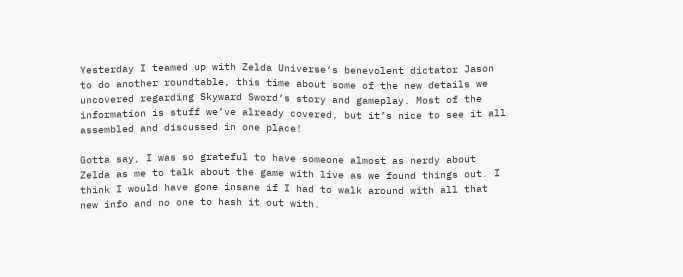Yesterday I teamed up with Zelda Universe‘s benevolent dictator Jason to do another roundtable, this time about some of the new details we uncovered regarding Skyward Sword‘s story and gameplay. Most of the information is stuff we’ve already covered, but it’s nice to see it all assembled and discussed in one place!

Gotta say, I was so grateful to have someone almost as nerdy about Zelda as me to talk about the game with live as we found things out. I think I would have gone insane if I had to walk around with all that new info and no one to hash it out with.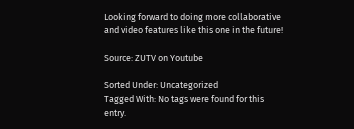Looking forward to doing more collaborative and video features like this one in the future!

Source: ZUTV on Youtube

Sorted Under: Uncategorized
Tagged With: No tags were found for this entry.